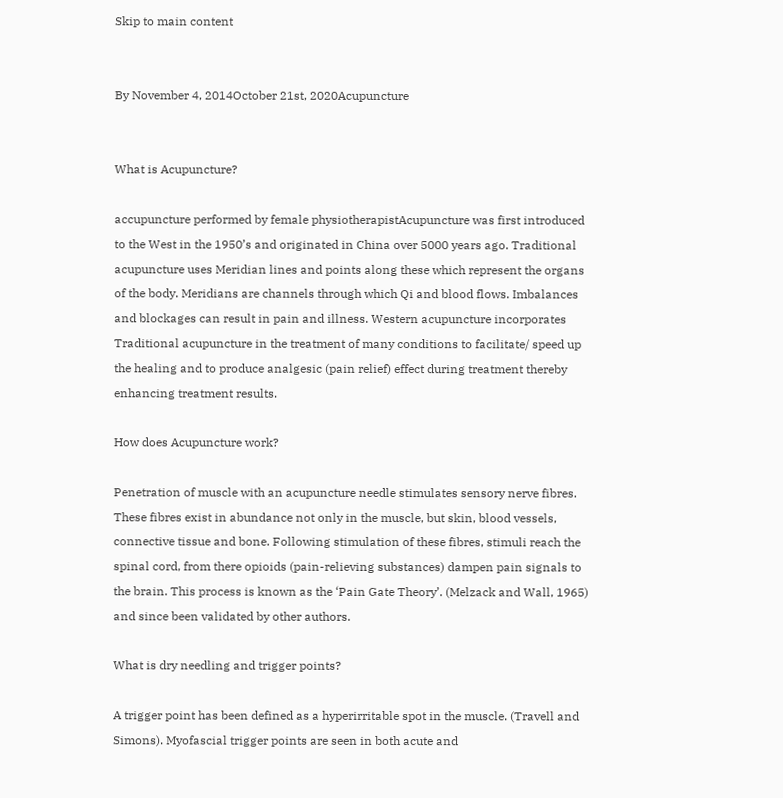Skip to main content


By November 4, 2014October 21st, 2020Acupuncture


What is Acupuncture?

accupuncture performed by female physiotherapistAcupuncture was first introduced to the West in the 1950’s and originated in China over 5000 years ago. Traditional acupuncture uses Meridian lines and points along these which represent the organs of the body. Meridians are channels through which Qi and blood flows. Imbalances and blockages can result in pain and illness. Western acupuncture incorporates Traditional acupuncture in the treatment of many conditions to facilitate/ speed up the healing and to produce analgesic (pain relief) effect during treatment thereby enhancing treatment results.

How does Acupuncture work?

Penetration of muscle with an acupuncture needle stimulates sensory nerve fibres. These fibres exist in abundance not only in the muscle, but skin, blood vessels, connective tissue and bone. Following stimulation of these fibres, stimuli reach the spinal cord, from there opioids (pain-relieving substances) dampen pain signals to the brain. This process is known as the ‘Pain Gate Theory’. (Melzack and Wall, 1965) and since been validated by other authors.

What is dry needling and trigger points?

A trigger point has been defined as a hyperirritable spot in the muscle. (Travell and Simons). Myofascial trigger points are seen in both acute and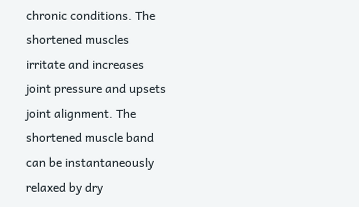chronic conditions. The shortened muscles irritate and increases joint pressure and upsets joint alignment. The shortened muscle band can be instantaneously relaxed by dry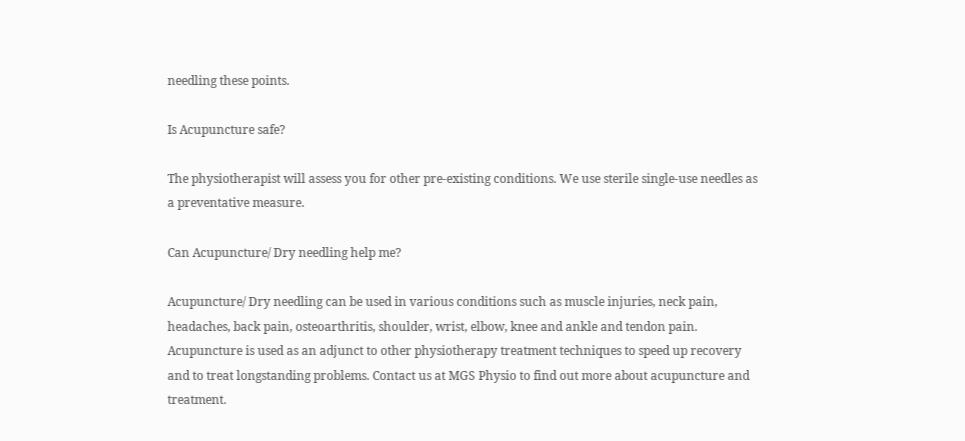needling these points.

Is Acupuncture safe?

The physiotherapist will assess you for other pre-existing conditions. We use sterile single-use needles as a preventative measure.

Can Acupuncture/ Dry needling help me?

Acupuncture/ Dry needling can be used in various conditions such as muscle injuries, neck pain, headaches, back pain, osteoarthritis, shoulder, wrist, elbow, knee and ankle and tendon pain. Acupuncture is used as an adjunct to other physiotherapy treatment techniques to speed up recovery and to treat longstanding problems. Contact us at MGS Physio to find out more about acupuncture and treatment.